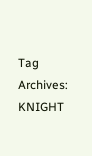Tag Archives: KNIGHT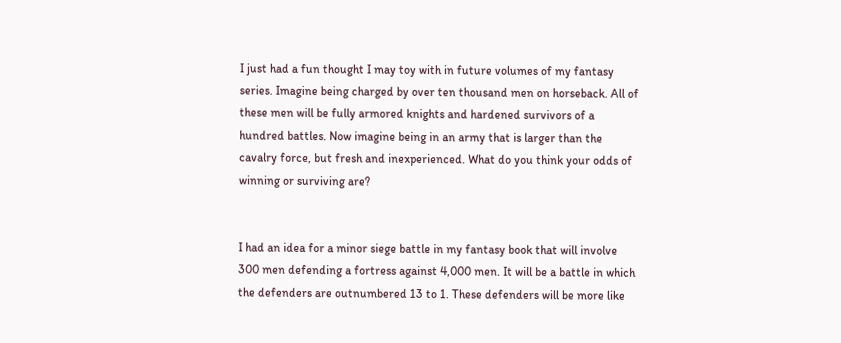I just had a fun thought I may toy with in future volumes of my fantasy series. Imagine being charged by over ten thousand men on horseback. All of these men will be fully armored knights and hardened survivors of a hundred battles. Now imagine being in an army that is larger than the cavalry force, but fresh and inexperienced. What do you think your odds of winning or surviving are?


I had an idea for a minor siege battle in my fantasy book that will involve 300 men defending a fortress against 4,000 men. It will be a battle in which the defenders are outnumbered 13 to 1. These defenders will be more like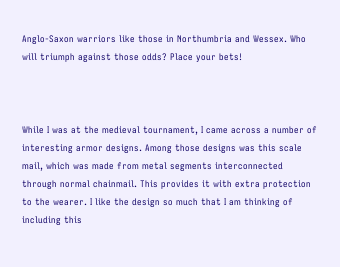Anglo-Saxon warriors like those in Northumbria and Wessex. Who will triumph against those odds? Place your bets!



While I was at the medieval tournament, I came across a number of interesting armor designs. Among those designs was this scale mail, which was made from metal segments interconnected through normal chainmail. This provides it with extra protection to the wearer. I like the design so much that I am thinking of including this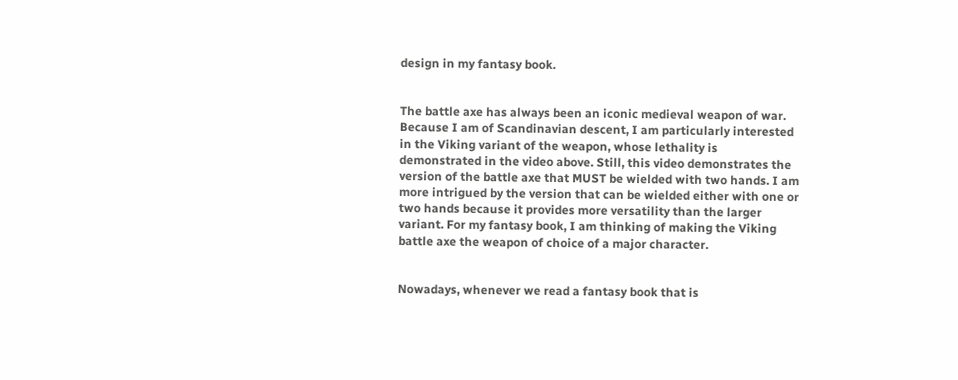design in my fantasy book.


The battle axe has always been an iconic medieval weapon of war. Because I am of Scandinavian descent, I am particularly interested in the Viking variant of the weapon, whose lethality is demonstrated in the video above. Still, this video demonstrates the version of the battle axe that MUST be wielded with two hands. I am more intrigued by the version that can be wielded either with one or two hands because it provides more versatility than the larger variant. For my fantasy book, I am thinking of making the Viking battle axe the weapon of choice of a major character.


Nowadays, whenever we read a fantasy book that is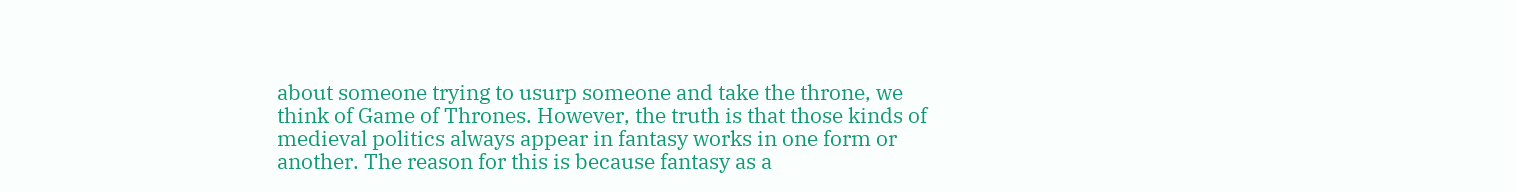about someone trying to usurp someone and take the throne, we think of Game of Thrones. However, the truth is that those kinds of medieval politics always appear in fantasy works in one form or another. The reason for this is because fantasy as a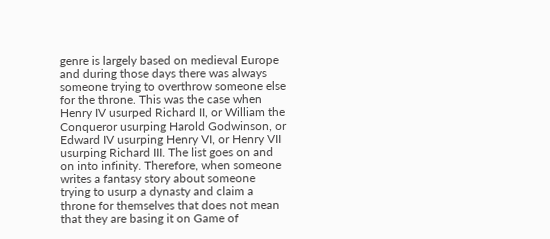genre is largely based on medieval Europe and during those days there was always someone trying to overthrow someone else for the throne. This was the case when Henry IV usurped Richard II, or William the Conqueror usurping Harold Godwinson, or Edward IV usurping Henry VI, or Henry VII usurping Richard III. The list goes on and on into infinity. Therefore, when someone writes a fantasy story about someone trying to usurp a dynasty and claim a throne for themselves that does not mean that they are basing it on Game of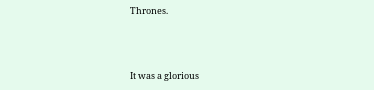Thrones.



It was a glorious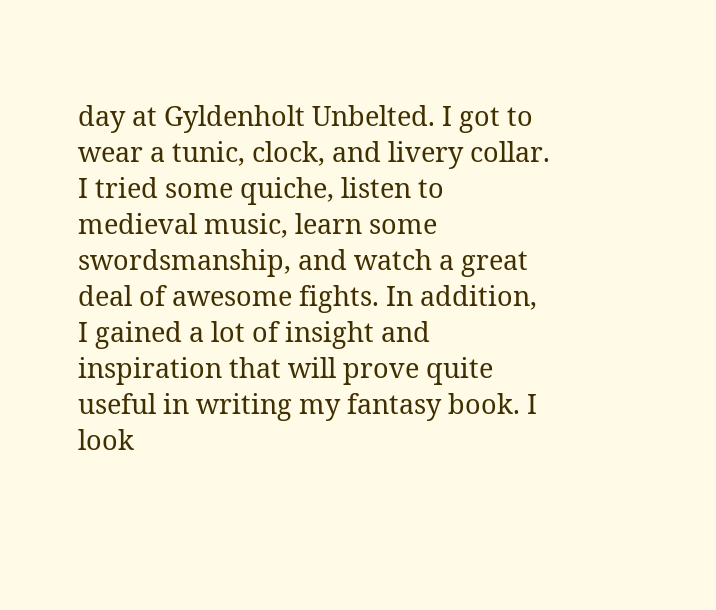day at Gyldenholt Unbelted. I got to wear a tunic, clock, and livery collar. I tried some quiche, listen to medieval music, learn some swordsmanship, and watch a great deal of awesome fights. In addition, I gained a lot of insight and inspiration that will prove quite useful in writing my fantasy book. I look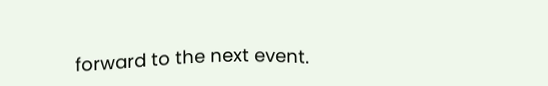forward to the next event.